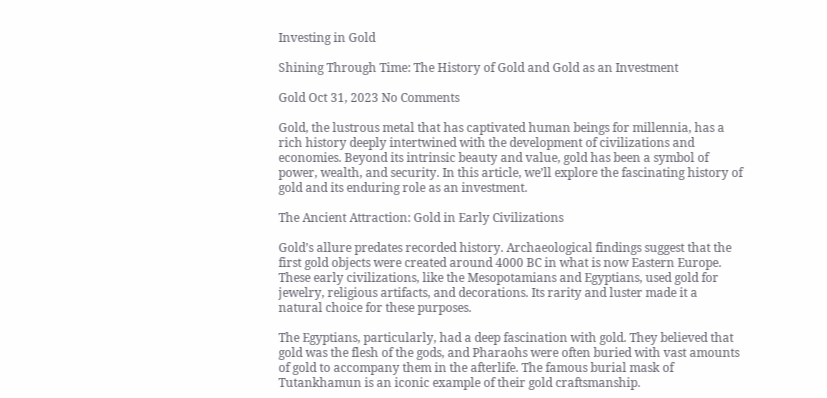Investing in Gold

Shining Through Time: The History of Gold and Gold as an Investment

Gold Oct 31, 2023 No Comments

Gold, the lustrous metal that has captivated human beings for millennia, has a rich history deeply intertwined with the development of civilizations and economies. Beyond its intrinsic beauty and value, gold has been a symbol of power, wealth, and security. In this article, we’ll explore the fascinating history of gold and its enduring role as an investment.

The Ancient Attraction: Gold in Early Civilizations

Gold’s allure predates recorded history. Archaeological findings suggest that the first gold objects were created around 4000 BC in what is now Eastern Europe. These early civilizations, like the Mesopotamians and Egyptians, used gold for jewelry, religious artifacts, and decorations. Its rarity and luster made it a natural choice for these purposes.

The Egyptians, particularly, had a deep fascination with gold. They believed that gold was the flesh of the gods, and Pharaohs were often buried with vast amounts of gold to accompany them in the afterlife. The famous burial mask of Tutankhamun is an iconic example of their gold craftsmanship.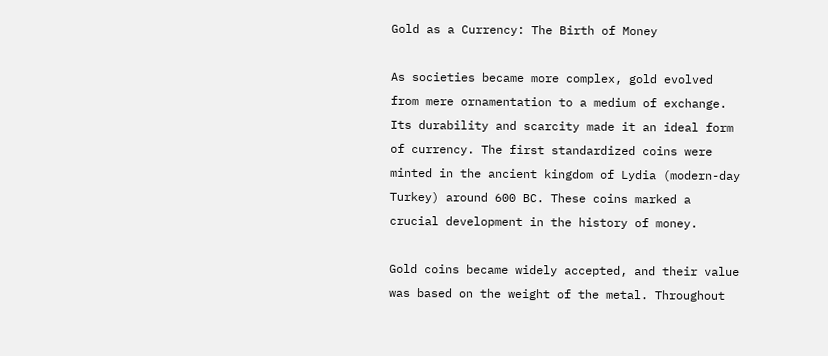Gold as a Currency: The Birth of Money

As societies became more complex, gold evolved from mere ornamentation to a medium of exchange. Its durability and scarcity made it an ideal form of currency. The first standardized coins were minted in the ancient kingdom of Lydia (modern-day Turkey) around 600 BC. These coins marked a crucial development in the history of money.

Gold coins became widely accepted, and their value was based on the weight of the metal. Throughout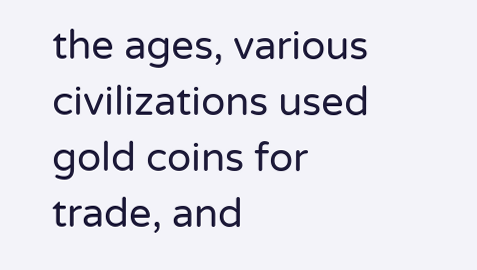the ages, various civilizations used gold coins for trade, and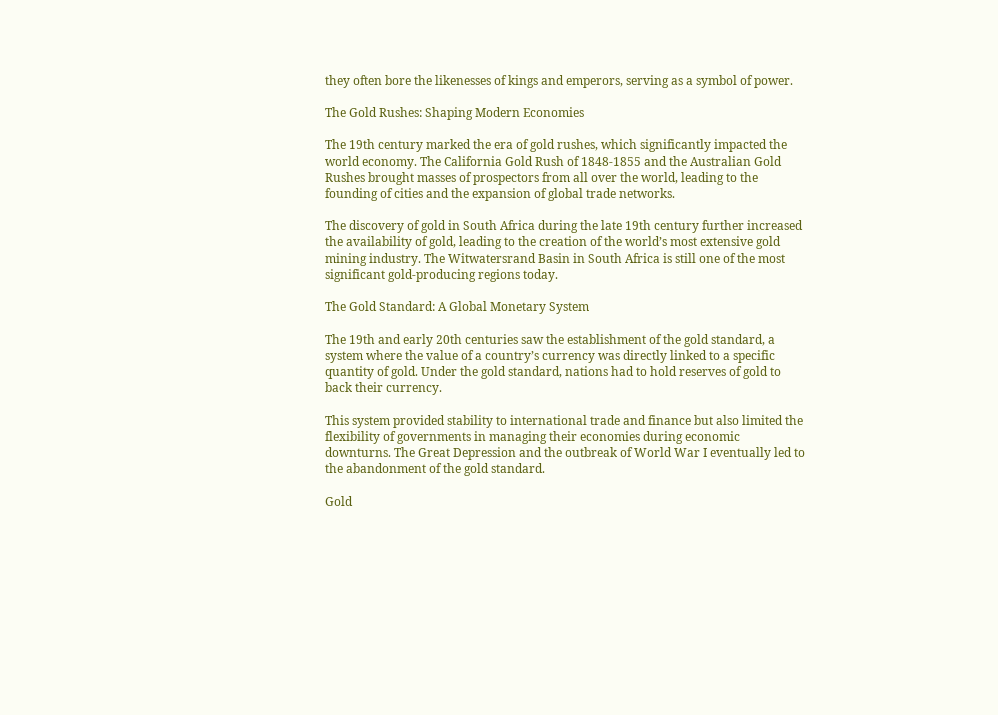they often bore the likenesses of kings and emperors, serving as a symbol of power.

The Gold Rushes: Shaping Modern Economies

The 19th century marked the era of gold rushes, which significantly impacted the world economy. The California Gold Rush of 1848-1855 and the Australian Gold Rushes brought masses of prospectors from all over the world, leading to the founding of cities and the expansion of global trade networks.

The discovery of gold in South Africa during the late 19th century further increased the availability of gold, leading to the creation of the world’s most extensive gold mining industry. The Witwatersrand Basin in South Africa is still one of the most significant gold-producing regions today.

The Gold Standard: A Global Monetary System

The 19th and early 20th centuries saw the establishment of the gold standard, a system where the value of a country’s currency was directly linked to a specific quantity of gold. Under the gold standard, nations had to hold reserves of gold to back their currency.

This system provided stability to international trade and finance but also limited the flexibility of governments in managing their economies during economic downturns. The Great Depression and the outbreak of World War I eventually led to the abandonment of the gold standard.

Gold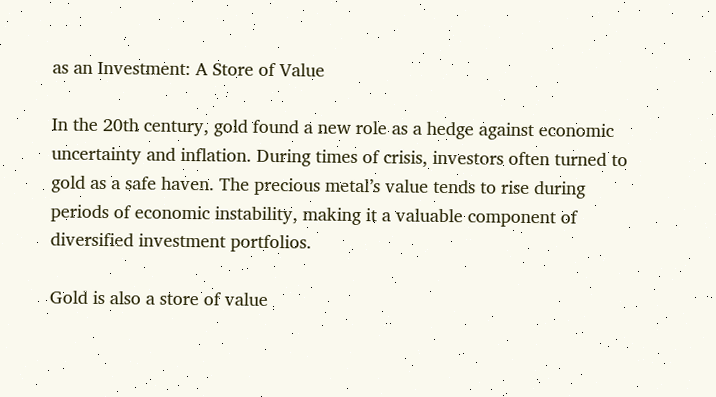as an Investment: A Store of Value

In the 20th century, gold found a new role as a hedge against economic uncertainty and inflation. During times of crisis, investors often turned to gold as a safe haven. The precious metal’s value tends to rise during periods of economic instability, making it a valuable component of diversified investment portfolios.

Gold is also a store of value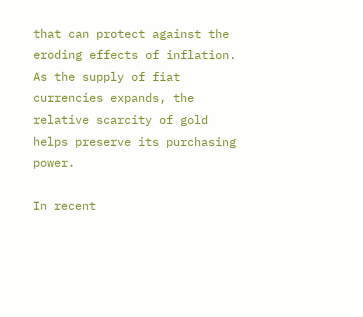that can protect against the eroding effects of inflation. As the supply of fiat currencies expands, the relative scarcity of gold helps preserve its purchasing power.

In recent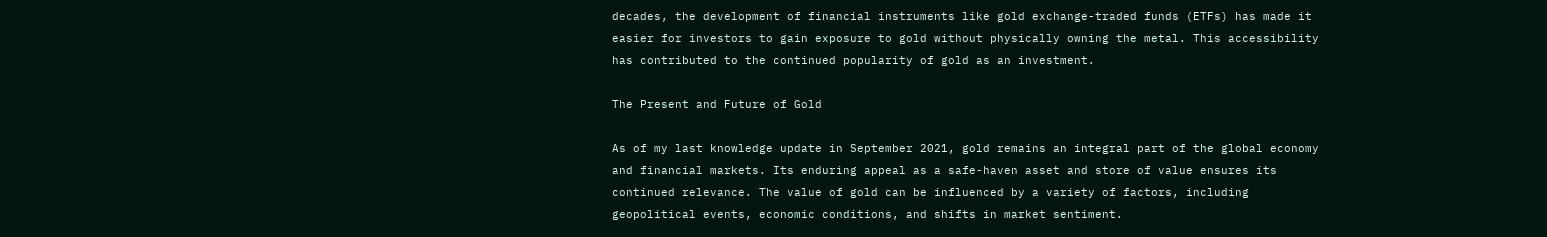decades, the development of financial instruments like gold exchange-traded funds (ETFs) has made it easier for investors to gain exposure to gold without physically owning the metal. This accessibility has contributed to the continued popularity of gold as an investment.

The Present and Future of Gold

As of my last knowledge update in September 2021, gold remains an integral part of the global economy and financial markets. Its enduring appeal as a safe-haven asset and store of value ensures its continued relevance. The value of gold can be influenced by a variety of factors, including geopolitical events, economic conditions, and shifts in market sentiment.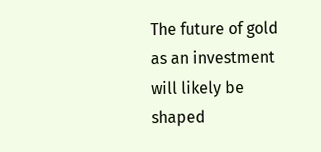The future of gold as an investment will likely be shaped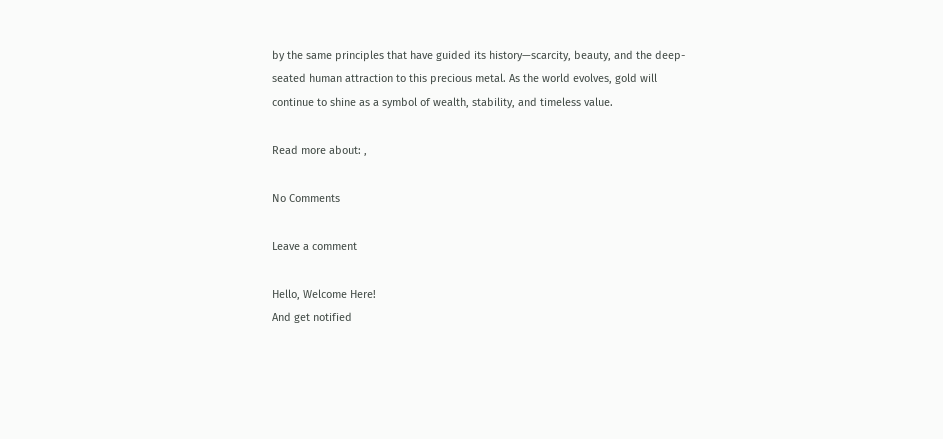by the same principles that have guided its history—scarcity, beauty, and the deep-seated human attraction to this precious metal. As the world evolves, gold will continue to shine as a symbol of wealth, stability, and timeless value.

Read more about: ,

No Comments

Leave a comment

Hello, Welcome Here!
And get notified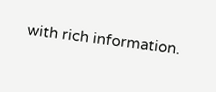with rich information.